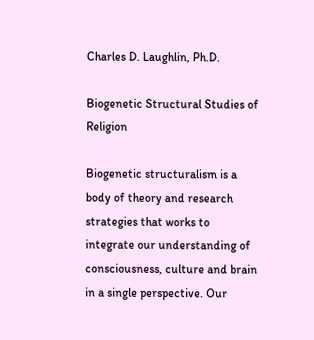Charles D. Laughlin, Ph.D.

Biogenetic Structural Studies of Religion

Biogenetic structuralism is a body of theory and research strategies that works to integrate our understanding of consciousness, culture and brain in a single perspective. Our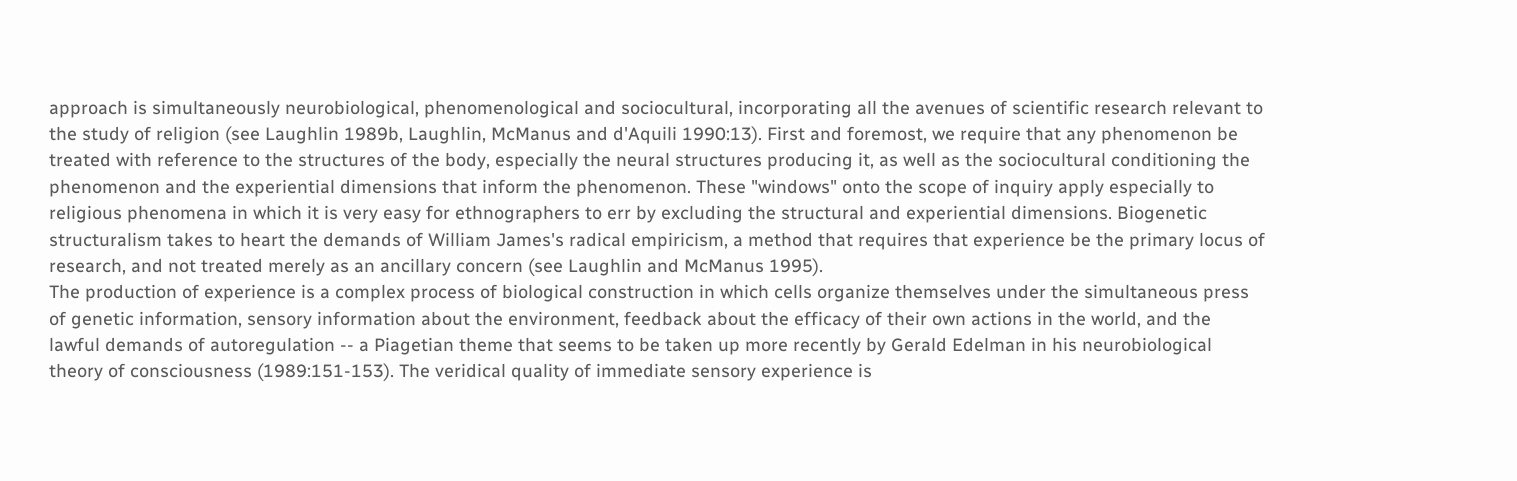approach is simultaneously neurobiological, phenomenological and sociocultural, incorporating all the avenues of scientific research relevant to the study of religion (see Laughlin 1989b, Laughlin, McManus and d'Aquili 1990:13). First and foremost, we require that any phenomenon be treated with reference to the structures of the body, especially the neural structures producing it, as well as the sociocultural conditioning the phenomenon and the experiential dimensions that inform the phenomenon. These "windows" onto the scope of inquiry apply especially to religious phenomena in which it is very easy for ethnographers to err by excluding the structural and experiential dimensions. Biogenetic structuralism takes to heart the demands of William James's radical empiricism, a method that requires that experience be the primary locus of research, and not treated merely as an ancillary concern (see Laughlin and McManus 1995).
The production of experience is a complex process of biological construction in which cells organize themselves under the simultaneous press of genetic information, sensory information about the environment, feedback about the efficacy of their own actions in the world, and the lawful demands of autoregulation -- a Piagetian theme that seems to be taken up more recently by Gerald Edelman in his neurobiological theory of consciousness (1989:151-153). The veridical quality of immediate sensory experience is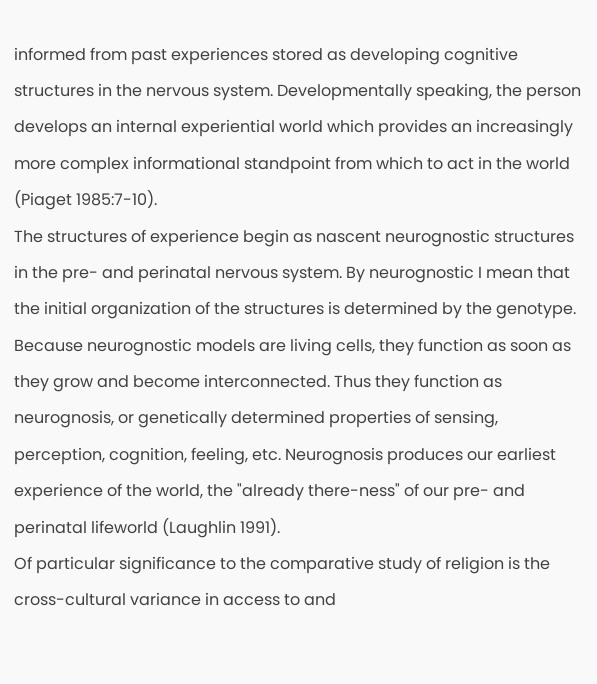informed from past experiences stored as developing cognitive structures in the nervous system. Developmentally speaking, the person develops an internal experiential world which provides an increasingly more complex informational standpoint from which to act in the world (Piaget 1985:7-10).
The structures of experience begin as nascent neurognostic structures in the pre- and perinatal nervous system. By neurognostic I mean that the initial organization of the structures is determined by the genotype. Because neurognostic models are living cells, they function as soon as they grow and become interconnected. Thus they function as neurognosis, or genetically determined properties of sensing, perception, cognition, feeling, etc. Neurognosis produces our earliest experience of the world, the "already there-ness" of our pre- and perinatal lifeworld (Laughlin 1991).
Of particular significance to the comparative study of religion is the cross-cultural variance in access to and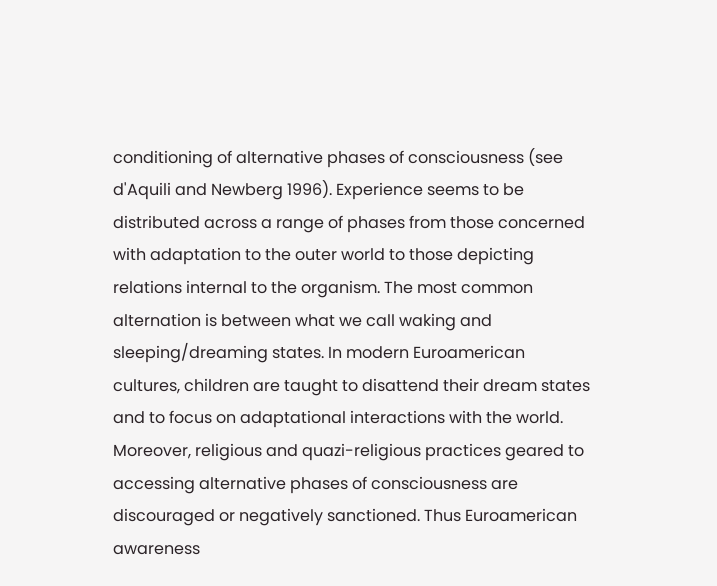conditioning of alternative phases of consciousness (see d'Aquili and Newberg 1996). Experience seems to be distributed across a range of phases from those concerned with adaptation to the outer world to those depicting relations internal to the organism. The most common alternation is between what we call waking and sleeping/dreaming states. In modern Euroamerican cultures, children are taught to disattend their dream states and to focus on adaptational interactions with the world. Moreover, religious and quazi-religious practices geared to accessing alternative phases of consciousness are discouraged or negatively sanctioned. Thus Euroamerican awareness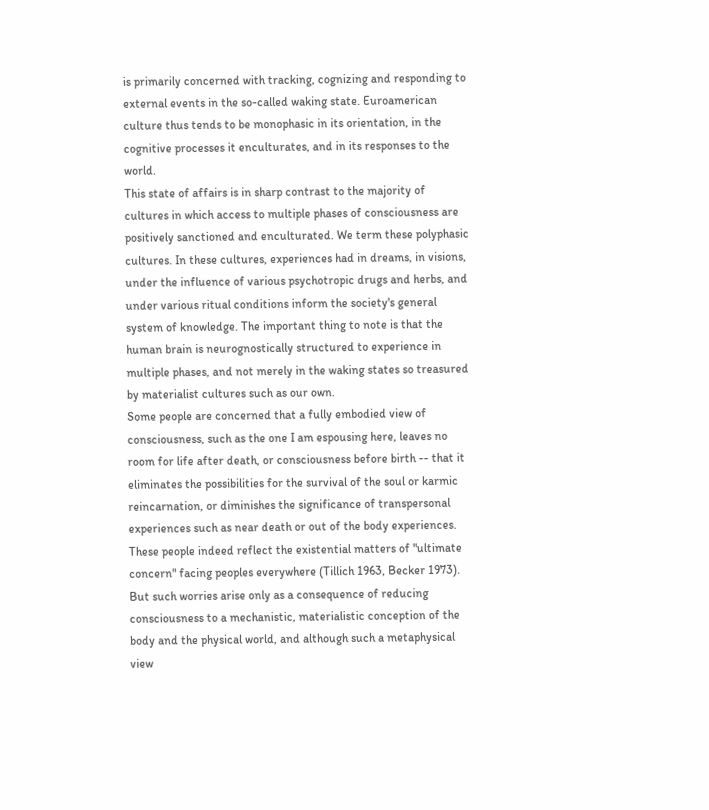is primarily concerned with tracking, cognizing and responding to external events in the so-called waking state. Euroamerican culture thus tends to be monophasic in its orientation, in the cognitive processes it enculturates, and in its responses to the world.
This state of affairs is in sharp contrast to the majority of cultures in which access to multiple phases of consciousness are positively sanctioned and enculturated. We term these polyphasic cultures. In these cultures, experiences had in dreams, in visions, under the influence of various psychotropic drugs and herbs, and under various ritual conditions inform the society's general system of knowledge. The important thing to note is that the human brain is neurognostically structured to experience in multiple phases, and not merely in the waking states so treasured by materialist cultures such as our own.
Some people are concerned that a fully embodied view of consciousness, such as the one I am espousing here, leaves no room for life after death, or consciousness before birth -- that it eliminates the possibilities for the survival of the soul or karmic reincarnation, or diminishes the significance of transpersonal experiences such as near death or out of the body experiences. These people indeed reflect the existential matters of "ultimate concern" facing peoples everywhere (Tillich 1963, Becker 1973).
But such worries arise only as a consequence of reducing consciousness to a mechanistic, materialistic conception of the body and the physical world, and although such a metaphysical view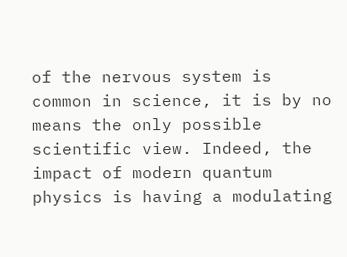of the nervous system is common in science, it is by no means the only possible scientific view. Indeed, the impact of modern quantum physics is having a modulating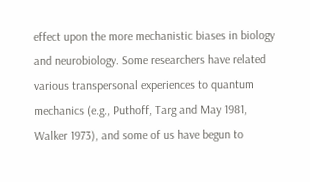effect upon the more mechanistic biases in biology and neurobiology. Some researchers have related various transpersonal experiences to quantum mechanics (e.g., Puthoff, Targ and May 1981, Walker 1973), and some of us have begun to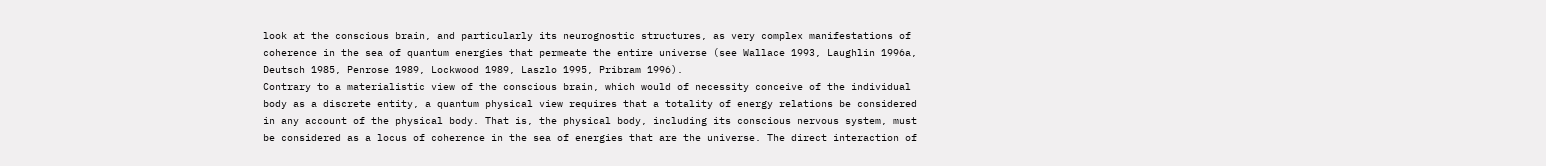look at the conscious brain, and particularly its neurognostic structures, as very complex manifestations of coherence in the sea of quantum energies that permeate the entire universe (see Wallace 1993, Laughlin 1996a, Deutsch 1985, Penrose 1989, Lockwood 1989, Laszlo 1995, Pribram 1996).
Contrary to a materialistic view of the conscious brain, which would of necessity conceive of the individual body as a discrete entity, a quantum physical view requires that a totality of energy relations be considered in any account of the physical body. That is, the physical body, including its conscious nervous system, must be considered as a locus of coherence in the sea of energies that are the universe. The direct interaction of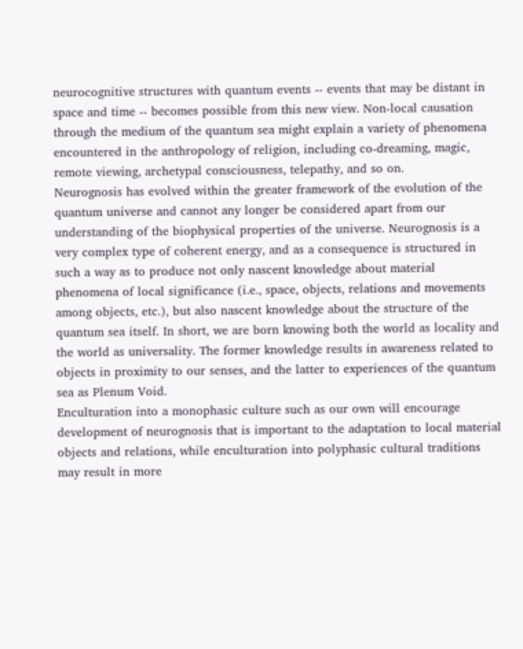neurocognitive structures with quantum events -- events that may be distant in space and time -- becomes possible from this new view. Non-local causation through the medium of the quantum sea might explain a variety of phenomena encountered in the anthropology of religion, including co-dreaming, magic, remote viewing, archetypal consciousness, telepathy, and so on.
Neurognosis has evolved within the greater framework of the evolution of the quantum universe and cannot any longer be considered apart from our understanding of the biophysical properties of the universe. Neurognosis is a very complex type of coherent energy, and as a consequence is structured in such a way as to produce not only nascent knowledge about material phenomena of local significance (i.e., space, objects, relations and movements among objects, etc.), but also nascent knowledge about the structure of the quantum sea itself. In short, we are born knowing both the world as locality and the world as universality. The former knowledge results in awareness related to objects in proximity to our senses, and the latter to experiences of the quantum sea as Plenum Void.
Enculturation into a monophasic culture such as our own will encourage development of neurognosis that is important to the adaptation to local material objects and relations, while enculturation into polyphasic cultural traditions may result in more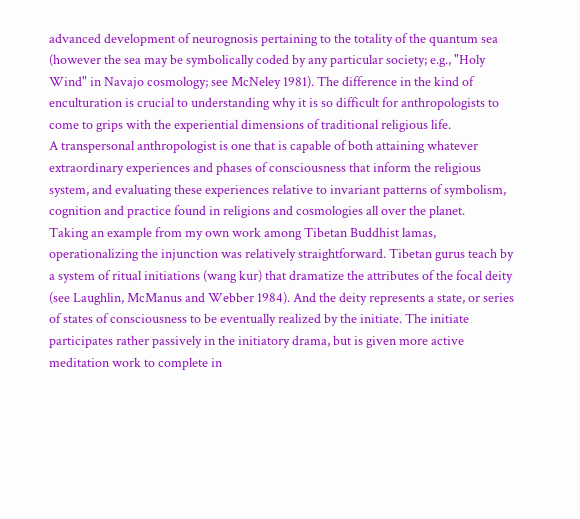advanced development of neurognosis pertaining to the totality of the quantum sea (however the sea may be symbolically coded by any particular society; e.g., "Holy Wind" in Navajo cosmology; see McNeley 1981). The difference in the kind of enculturation is crucial to understanding why it is so difficult for anthropologists to come to grips with the experiential dimensions of traditional religious life.
A transpersonal anthropologist is one that is capable of both attaining whatever extraordinary experiences and phases of consciousness that inform the religious system, and evaluating these experiences relative to invariant patterns of symbolism, cognition and practice found in religions and cosmologies all over the planet.
Taking an example from my own work among Tibetan Buddhist lamas, operationalizing the injunction was relatively straightforward. Tibetan gurus teach by a system of ritual initiations (wang kur) that dramatize the attributes of the focal deity (see Laughlin, McManus and Webber 1984). And the deity represents a state, or series of states of consciousness to be eventually realized by the initiate. The initiate participates rather passively in the initiatory drama, but is given more active meditation work to complete in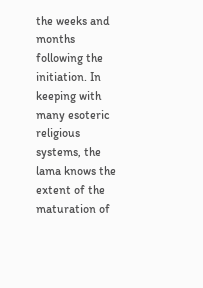the weeks and months following the initiation. In keeping with many esoteric religious systems, the lama knows the extent of the maturation of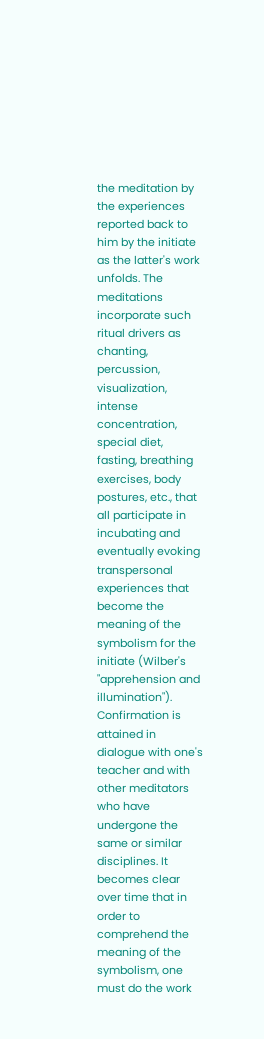the meditation by the experiences reported back to him by the initiate as the latter's work unfolds. The meditations incorporate such ritual drivers as chanting, percussion, visualization, intense concentration, special diet, fasting, breathing exercises, body postures, etc., that all participate in incubating and eventually evoking transpersonal experiences that become the meaning of the symbolism for the initiate (Wilber's "apprehension and illumination"). Confirmation is attained in dialogue with one's teacher and with other meditators who have undergone the same or similar disciplines. It becomes clear over time that in order to comprehend the meaning of the symbolism, one must do the work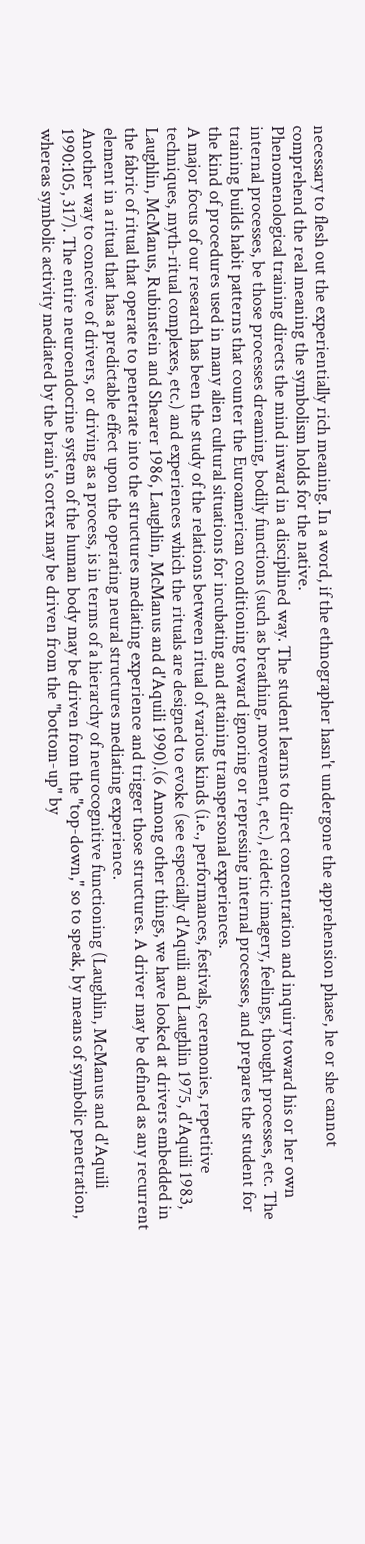necessary to flesh out the experientially rich meaning. In a word, if the ethnographer hasn't undergone the apprehension phase, he or she cannot comprehend the real meaning the symbolism holds for the native.
Phenomenological training directs the mind inward in a disciplined way. The student learns to direct concentration and inquiry toward his or her own internal processes, be those processes dreaming, bodily functions (such as breathing, movement, etc.), eidetic imagery, feelings, thought processes, etc. The training builds habit patterns that counter the Euroamerican conditioning toward ignoring or repressing internal processes, and prepares the student for the kind of procedures used in many alien cultural situations for incubating and attaining transpersonal experiences.
A major focus of our research has been the study of the relations between ritual of various kinds (i.e., performances, festivals, ceremonies, repetitive techniques, myth-ritual complexes, etc.) and experiences which the rituals are designed to evoke (see especially d'Aquili and Laughlin 1975, d'Aquili 1983, Laughlin, McManus, Rubinstein and Shearer 1986, Laughlin, McManus and d'Aquili 1990).(6 Among other things, we have looked at drivers embedded in the fabric of ritual that operate to penetrate into the structures mediating experience and trigger those structures. A driver may be defined as any recurrent element in a ritual that has a predictable effect upon the operating neural structures mediating experience.
Another way to conceive of drivers, or driving as a process, is in terms of a hierarchy of neurocognitive functioning (Laughlin, McManus and d'Aquili 1990:105, 317). The entire neuroendocrine system of the human body may be driven from the "top-down," so to speak, by means of symbolic penetration, whereas symbolic activity mediated by the brain's cortex may be driven from the "bottom-up" by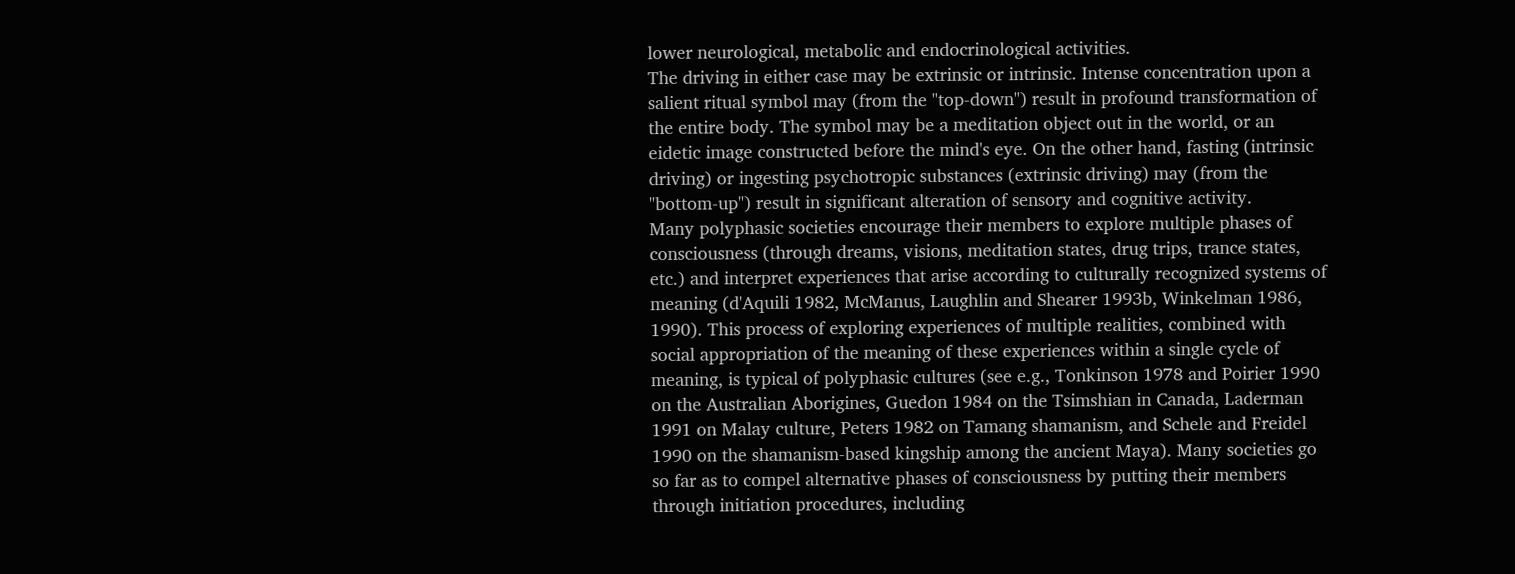lower neurological, metabolic and endocrinological activities.
The driving in either case may be extrinsic or intrinsic. Intense concentration upon a salient ritual symbol may (from the "top-down") result in profound transformation of the entire body. The symbol may be a meditation object out in the world, or an eidetic image constructed before the mind's eye. On the other hand, fasting (intrinsic driving) or ingesting psychotropic substances (extrinsic driving) may (from the "bottom-up") result in significant alteration of sensory and cognitive activity.
Many polyphasic societies encourage their members to explore multiple phases of consciousness (through dreams, visions, meditation states, drug trips, trance states, etc.) and interpret experiences that arise according to culturally recognized systems of meaning (d'Aquili 1982, McManus, Laughlin and Shearer 1993b, Winkelman 1986, 1990). This process of exploring experiences of multiple realities, combined with social appropriation of the meaning of these experiences within a single cycle of meaning, is typical of polyphasic cultures (see e.g., Tonkinson 1978 and Poirier 1990 on the Australian Aborigines, Guedon 1984 on the Tsimshian in Canada, Laderman 1991 on Malay culture, Peters 1982 on Tamang shamanism, and Schele and Freidel 1990 on the shamanism-based kingship among the ancient Maya). Many societies go so far as to compel alternative phases of consciousness by putting their members through initiation procedures, including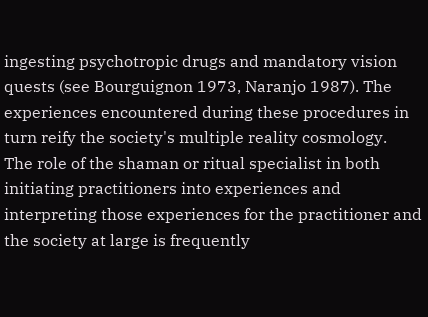ingesting psychotropic drugs and mandatory vision quests (see Bourguignon 1973, Naranjo 1987). The experiences encountered during these procedures in turn reify the society's multiple reality cosmology.
The role of the shaman or ritual specialist in both initiating practitioners into experiences and interpreting those experiences for the practitioner and the society at large is frequently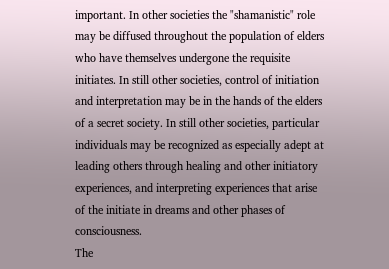important. In other societies the "shamanistic" role may be diffused throughout the population of elders who have themselves undergone the requisite initiates. In still other societies, control of initiation and interpretation may be in the hands of the elders of a secret society. In still other societies, particular individuals may be recognized as especially adept at leading others through healing and other initiatory experiences, and interpreting experiences that arise of the initiate in dreams and other phases of consciousness.
The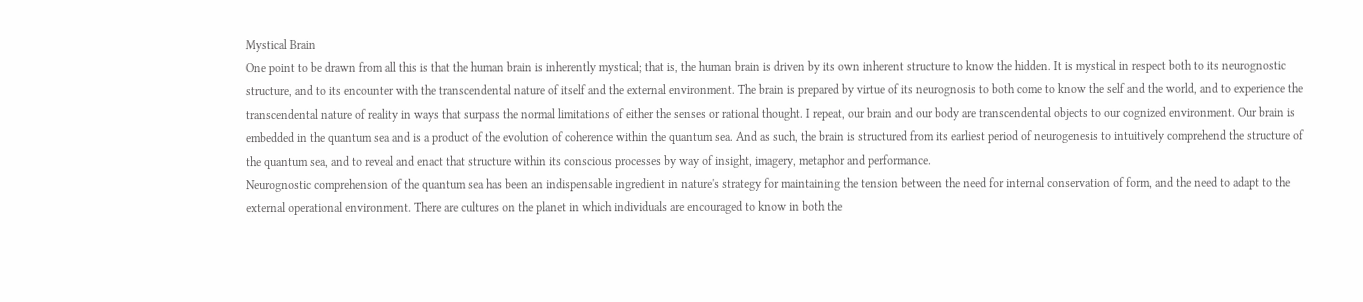Mystical Brain
One point to be drawn from all this is that the human brain is inherently mystical; that is, the human brain is driven by its own inherent structure to know the hidden. It is mystical in respect both to its neurognostic structure, and to its encounter with the transcendental nature of itself and the external environment. The brain is prepared by virtue of its neurognosis to both come to know the self and the world, and to experience the transcendental nature of reality in ways that surpass the normal limitations of either the senses or rational thought. I repeat, our brain and our body are transcendental objects to our cognized environment. Our brain is embedded in the quantum sea and is a product of the evolution of coherence within the quantum sea. And as such, the brain is structured from its earliest period of neurogenesis to intuitively comprehend the structure of the quantum sea, and to reveal and enact that structure within its conscious processes by way of insight, imagery, metaphor and performance.
Neurognostic comprehension of the quantum sea has been an indispensable ingredient in nature's strategy for maintaining the tension between the need for internal conservation of form, and the need to adapt to the external operational environment. There are cultures on the planet in which individuals are encouraged to know in both the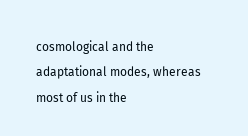cosmological and the adaptational modes, whereas most of us in the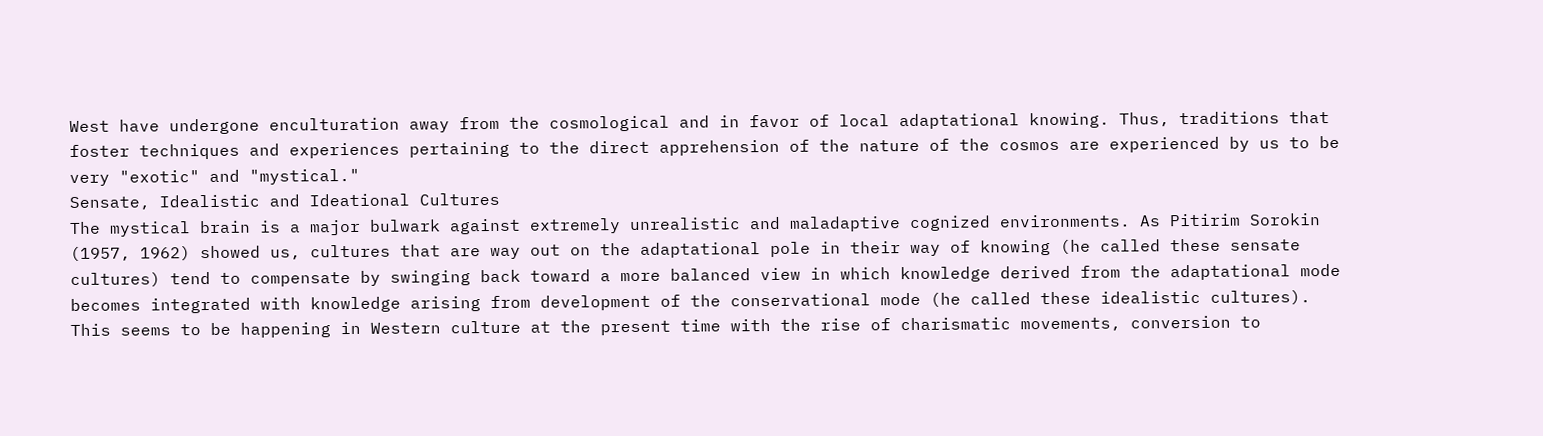West have undergone enculturation away from the cosmological and in favor of local adaptational knowing. Thus, traditions that foster techniques and experiences pertaining to the direct apprehension of the nature of the cosmos are experienced by us to be very "exotic" and "mystical."
Sensate, Idealistic and Ideational Cultures
The mystical brain is a major bulwark against extremely unrealistic and maladaptive cognized environments. As Pitirim Sorokin (1957, 1962) showed us, cultures that are way out on the adaptational pole in their way of knowing (he called these sensate cultures) tend to compensate by swinging back toward a more balanced view in which knowledge derived from the adaptational mode becomes integrated with knowledge arising from development of the conservational mode (he called these idealistic cultures). This seems to be happening in Western culture at the present time with the rise of charismatic movements, conversion to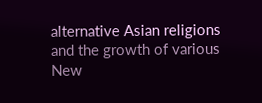alternative Asian religions and the growth of various New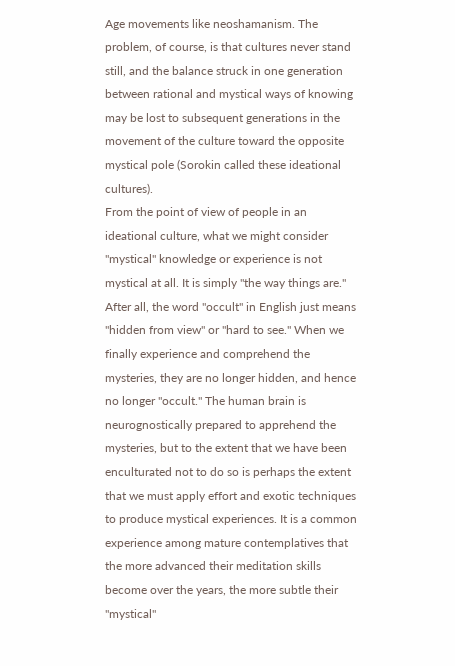Age movements like neoshamanism. The problem, of course, is that cultures never stand still, and the balance struck in one generation between rational and mystical ways of knowing may be lost to subsequent generations in the movement of the culture toward the opposite mystical pole (Sorokin called these ideational cultures).
From the point of view of people in an ideational culture, what we might consider "mystical" knowledge or experience is not mystical at all. It is simply "the way things are." After all, the word "occult" in English just means "hidden from view" or "hard to see." When we finally experience and comprehend the mysteries, they are no longer hidden, and hence no longer "occult." The human brain is neurognostically prepared to apprehend the mysteries, but to the extent that we have been enculturated not to do so is perhaps the extent that we must apply effort and exotic techniques to produce mystical experiences. It is a common experience among mature contemplatives that the more advanced their meditation skills become over the years, the more subtle their "mystical"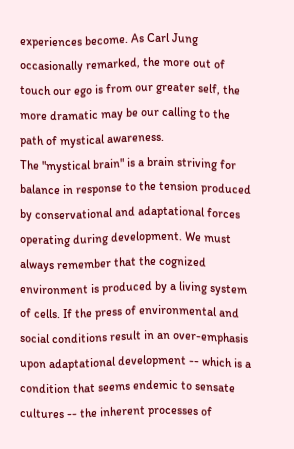experiences become. As Carl Jung occasionally remarked, the more out of touch our ego is from our greater self, the more dramatic may be our calling to the path of mystical awareness.
The "mystical brain" is a brain striving for balance in response to the tension produced by conservational and adaptational forces operating during development. We must always remember that the cognized environment is produced by a living system of cells. If the press of environmental and social conditions result in an over-emphasis upon adaptational development -- which is a condition that seems endemic to sensate cultures -- the inherent processes of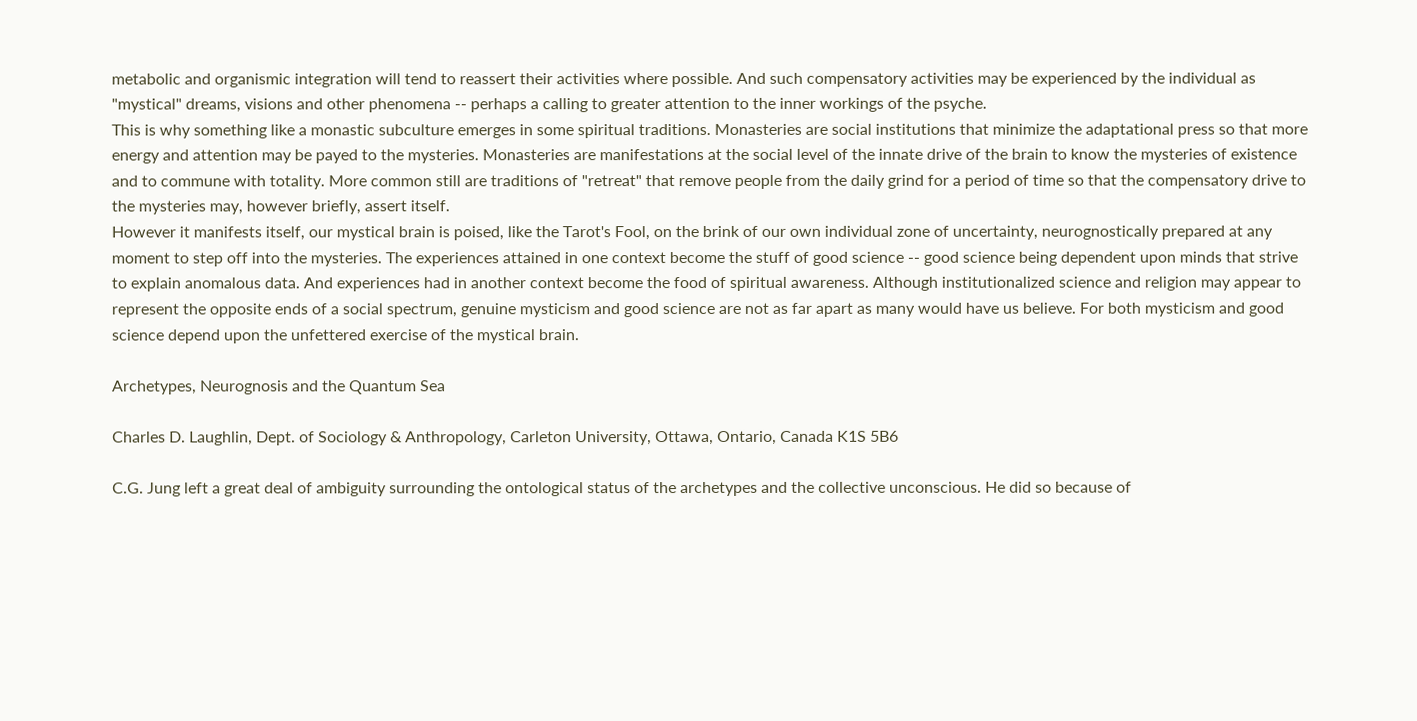metabolic and organismic integration will tend to reassert their activities where possible. And such compensatory activities may be experienced by the individual as "mystical" dreams, visions and other phenomena -- perhaps a calling to greater attention to the inner workings of the psyche.
This is why something like a monastic subculture emerges in some spiritual traditions. Monasteries are social institutions that minimize the adaptational press so that more energy and attention may be payed to the mysteries. Monasteries are manifestations at the social level of the innate drive of the brain to know the mysteries of existence and to commune with totality. More common still are traditions of "retreat" that remove people from the daily grind for a period of time so that the compensatory drive to the mysteries may, however briefly, assert itself.
However it manifests itself, our mystical brain is poised, like the Tarot's Fool, on the brink of our own individual zone of uncertainty, neurognostically prepared at any moment to step off into the mysteries. The experiences attained in one context become the stuff of good science -- good science being dependent upon minds that strive to explain anomalous data. And experiences had in another context become the food of spiritual awareness. Although institutionalized science and religion may appear to represent the opposite ends of a social spectrum, genuine mysticism and good science are not as far apart as many would have us believe. For both mysticism and good science depend upon the unfettered exercise of the mystical brain.

Archetypes, Neurognosis and the Quantum Sea

Charles D. Laughlin, Dept. of Sociology & Anthropology, Carleton University, Ottawa, Ontario, Canada K1S 5B6

C.G. Jung left a great deal of ambiguity surrounding the ontological status of the archetypes and the collective unconscious. He did so because of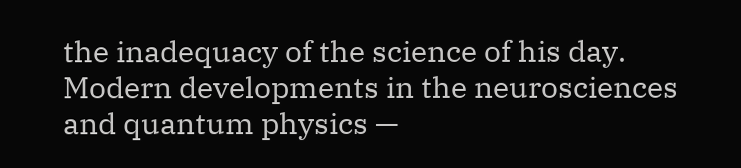the inadequacy of the science of his day. Modern developments in the neurosciences and quantum physics —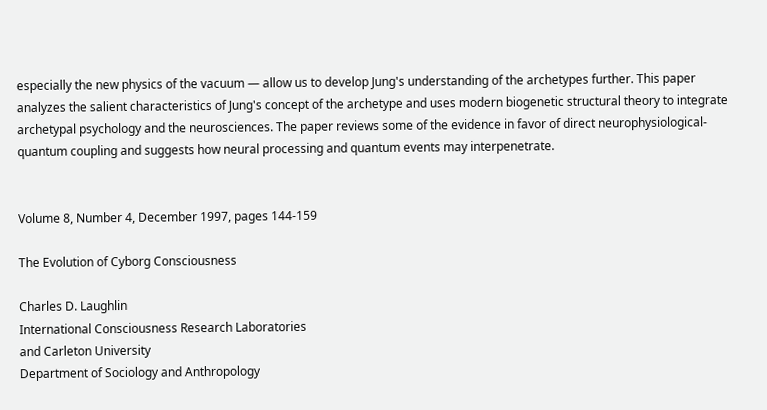especially the new physics of the vacuum — allow us to develop Jung's understanding of the archetypes further. This paper analyzes the salient characteristics of Jung's concept of the archetype and uses modern biogenetic structural theory to integrate archetypal psychology and the neurosciences. The paper reviews some of the evidence in favor of direct neurophysiological- quantum coupling and suggests how neural processing and quantum events may interpenetrate.


Volume 8, Number 4, December 1997, pages 144-159

The Evolution of Cyborg Consciousness

Charles D. Laughlin
International Consciousness Research Laboratories
and Carleton University
Department of Sociology and Anthropology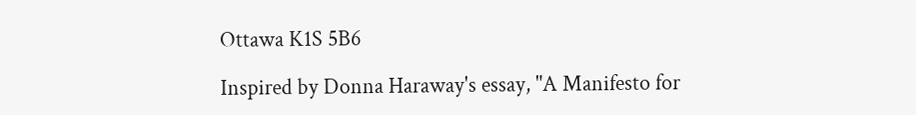Ottawa K1S 5B6

Inspired by Donna Haraway's essay, "A Manifesto for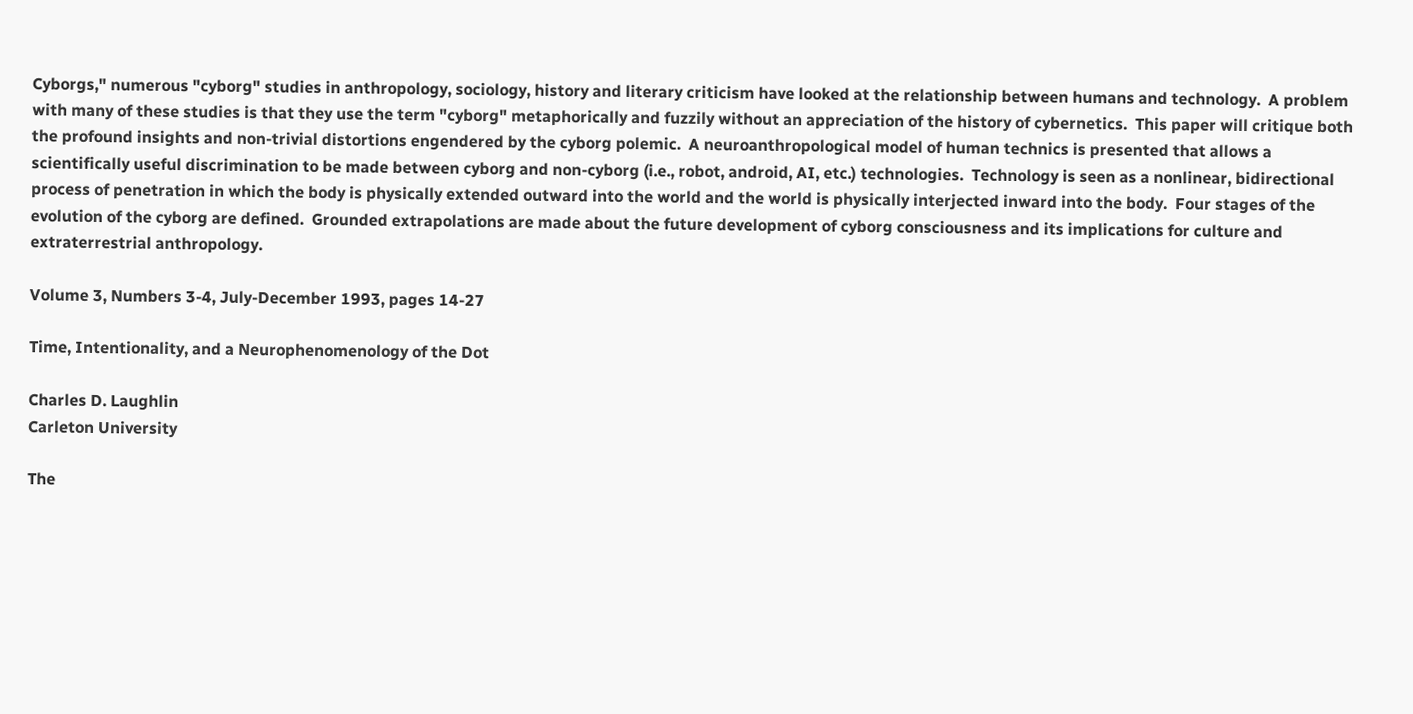Cyborgs," numerous "cyborg" studies in anthropology, sociology, history and literary criticism have looked at the relationship between humans and technology.  A problem with many of these studies is that they use the term "cyborg" metaphorically and fuzzily without an appreciation of the history of cybernetics.  This paper will critique both the profound insights and non-trivial distortions engendered by the cyborg polemic.  A neuroanthropological model of human technics is presented that allows a scientifically useful discrimination to be made between cyborg and non-cyborg (i.e., robot, android, AI, etc.) technologies.  Technology is seen as a nonlinear, bidirectional process of penetration in which the body is physically extended outward into the world and the world is physically interjected inward into the body.  Four stages of the evolution of the cyborg are defined.  Grounded extrapolations are made about the future development of cyborg consciousness and its implications for culture and extraterrestrial anthropology.

Volume 3, Numbers 3-4, July-December 1993, pages 14-27

Time, Intentionality, and a Neurophenomenology of the Dot

Charles D. Laughlin
Carleton University

The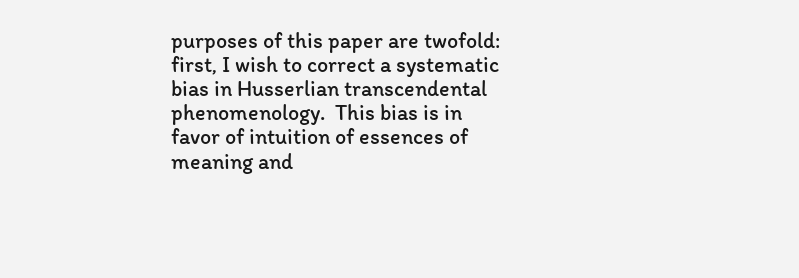purposes of this paper are twofold: first, I wish to correct a systematic bias in Husserlian transcendental phenomenology.  This bias is in favor of intuition of essences of meaning and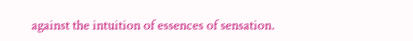against the intuition of essences of sensation.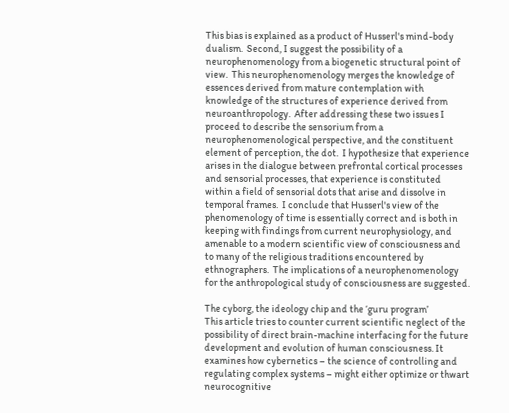This bias is explained as a product of Husserl's mind-body dualism.  Second, I suggest the possibility of a neurophenomenology from a biogenetic structural point of view.  This neurophenomenology merges the knowledge of essences derived from mature contemplation with knowledge of the structures of experience derived from neuroanthropology.  After addressing these two issues I proceed to describe the sensorium from a neurophenomenological perspective, and the constituent element of perception, the dot.  I hypothesize that experience arises in the dialogue between prefrontal cortical processes and sensorial processes, that experience is constituted within a field of sensorial dots that arise and dissolve in temporal frames.  I conclude that Husserl's view of the phenomenology of time is essentially correct and is both in keeping with findings from current neurophysiology, and amenable to a modern scientific view of consciousness and to many of the religious traditions encountered by ethnographers.  The implications of a neurophenomenology for the anthropological study of consciousness are suggested.

The cyborg, the ideology chip and the ‘guru program’
This article tries to counter current scientific neglect of the possibility of direct brain-machine interfacing for the future development and evolution of human consciousness. It examines how cybernetics – the science of controlling and regulating complex systems – might either optimize or thwart neurocognitive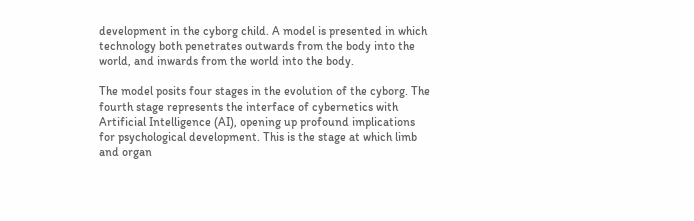development in the cyborg child. A model is presented in which technology both penetrates outwards from the body into the world, and inwards from the world into the body.

The model posits four stages in the evolution of the cyborg. The fourth stage represents the interface of cybernetics with Artificial Intelligence (AI), opening up profound implications for psychological development. This is the stage at which limb and organ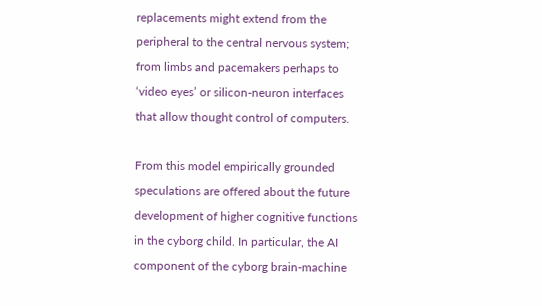replacements might extend from the peripheral to the central nervous system; from limbs and pacemakers perhaps to ‘video eyes’ or silicon-neuron interfaces that allow thought control of computers.

From this model empirically grounded speculations are offered about the future development of higher cognitive functions in the cyborg child. In particular, the AI component of the cyborg brain-machine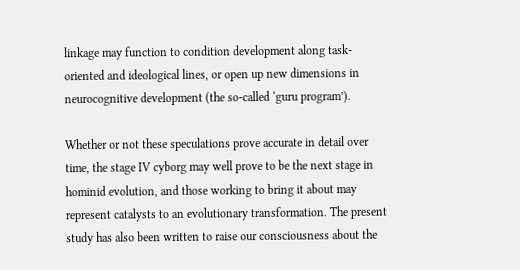linkage may function to condition development along task-oriented and ideological lines, or open up new dimensions in neurocognitive development (the so-called ‘guru program’).

Whether or not these speculations prove accurate in detail over time, the stage IV cyborg may well prove to be the next stage in hominid evolution, and those working to bring it about may represent catalysts to an evolutionary transformation. The present study has also been written to raise our consciousness about the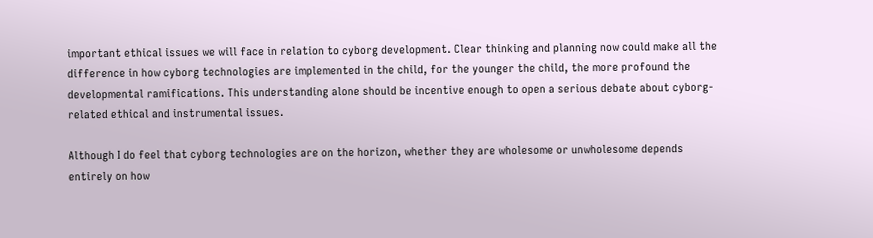important ethical issues we will face in relation to cyborg development. Clear thinking and planning now could make all the difference in how cyborg technologies are implemented in the child, for the younger the child, the more profound the developmental ramifications. This understanding alone should be incentive enough to open a serious debate about cyborg-related ethical and instrumental issues.

Although I do feel that cyborg technologies are on the horizon, whether they are wholesome or unwholesome depends entirely on how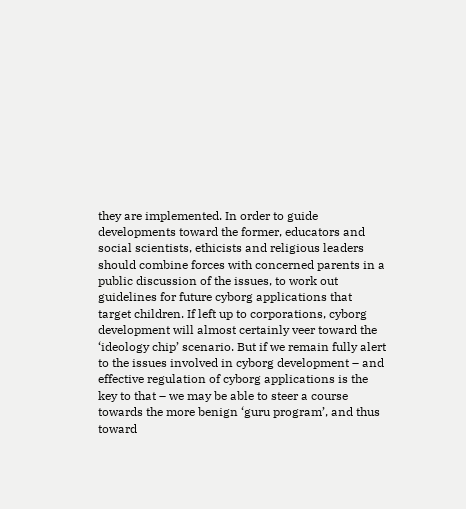they are implemented. In order to guide developments toward the former, educators and social scientists, ethicists and religious leaders should combine forces with concerned parents in a public discussion of the issues, to work out guidelines for future cyborg applications that target children. If left up to corporations, cyborg development will almost certainly veer toward the ‘ideology chip’ scenario. But if we remain fully alert to the issues involved in cyborg development – and effective regulation of cyborg applications is the key to that – we may be able to steer a course towards the more benign ‘guru program’, and thus toward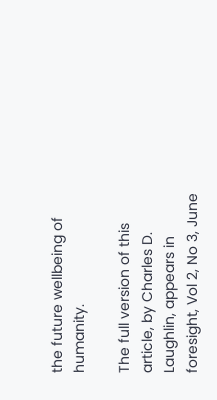the future wellbeing of humanity.

The full version of this article, by Charles D. Laughlin, appears in foresight, Vol 2, No 3, June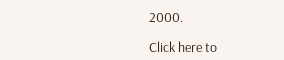2000.

Click here to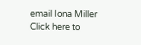email Iona Miller
Click here to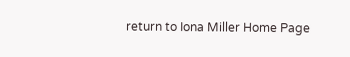return to Iona Miller Home Page